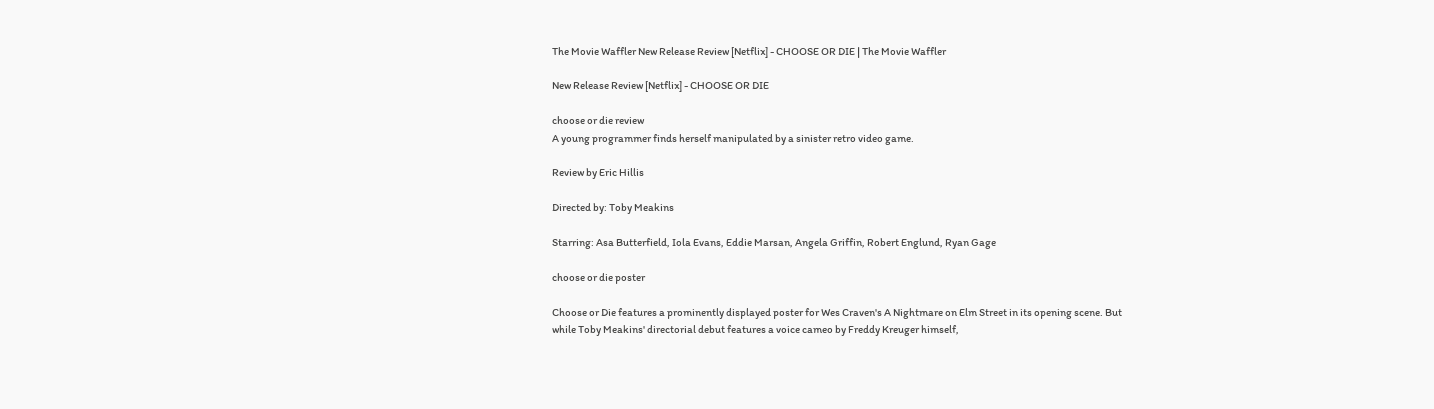The Movie Waffler New Release Review [Netflix] - CHOOSE OR DIE | The Movie Waffler

New Release Review [Netflix] - CHOOSE OR DIE

choose or die review
A young programmer finds herself manipulated by a sinister retro video game.

Review by Eric Hillis

Directed by: Toby Meakins

Starring: Asa Butterfield, Iola Evans, Eddie Marsan, Angela Griffin, Robert Englund, Ryan Gage

choose or die poster

Choose or Die features a prominently displayed poster for Wes Craven's A Nightmare on Elm Street in its opening scene. But while Toby Meakins' directorial debut features a voice cameo by Freddy Kreuger himself,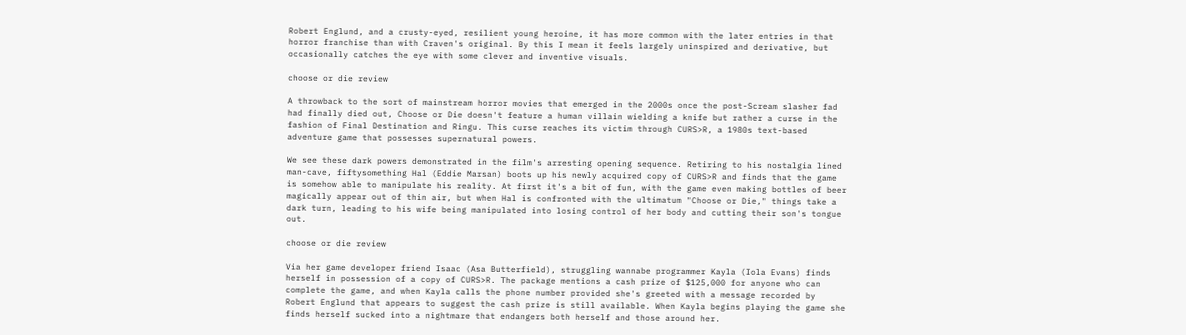Robert Englund, and a crusty-eyed, resilient young heroine, it has more common with the later entries in that horror franchise than with Craven's original. By this I mean it feels largely uninspired and derivative, but occasionally catches the eye with some clever and inventive visuals.

choose or die review

A throwback to the sort of mainstream horror movies that emerged in the 2000s once the post-Scream slasher fad had finally died out, Choose or Die doesn't feature a human villain wielding a knife but rather a curse in the fashion of Final Destination and Ringu. This curse reaches its victim through CURS>R, a 1980s text-based adventure game that possesses supernatural powers.

We see these dark powers demonstrated in the film's arresting opening sequence. Retiring to his nostalgia lined man-cave, fiftysomething Hal (Eddie Marsan) boots up his newly acquired copy of CURS>R and finds that the game is somehow able to manipulate his reality. At first it's a bit of fun, with the game even making bottles of beer magically appear out of thin air, but when Hal is confronted with the ultimatum "Choose or Die," things take a dark turn, leading to his wife being manipulated into losing control of her body and cutting their son's tongue out.

choose or die review

Via her game developer friend Isaac (Asa Butterfield), struggling wannabe programmer Kayla (Iola Evans) finds herself in possession of a copy of CURS>R. The package mentions a cash prize of $125,000 for anyone who can complete the game, and when Kayla calls the phone number provided she's greeted with a message recorded by Robert Englund that appears to suggest the cash prize is still available. When Kayla begins playing the game she finds herself sucked into a nightmare that endangers both herself and those around her.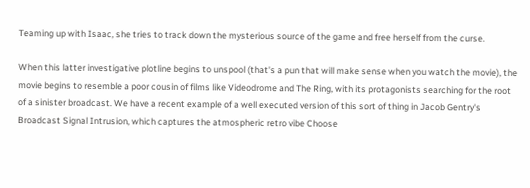Teaming up with Isaac, she tries to track down the mysterious source of the game and free herself from the curse.

When this latter investigative plotline begins to unspool (that's a pun that will make sense when you watch the movie), the movie begins to resemble a poor cousin of films like Videodrome and The Ring, with its protagonists searching for the root of a sinister broadcast. We have a recent example of a well executed version of this sort of thing in Jacob Gentry's Broadcast Signal Intrusion, which captures the atmospheric retro vibe Choose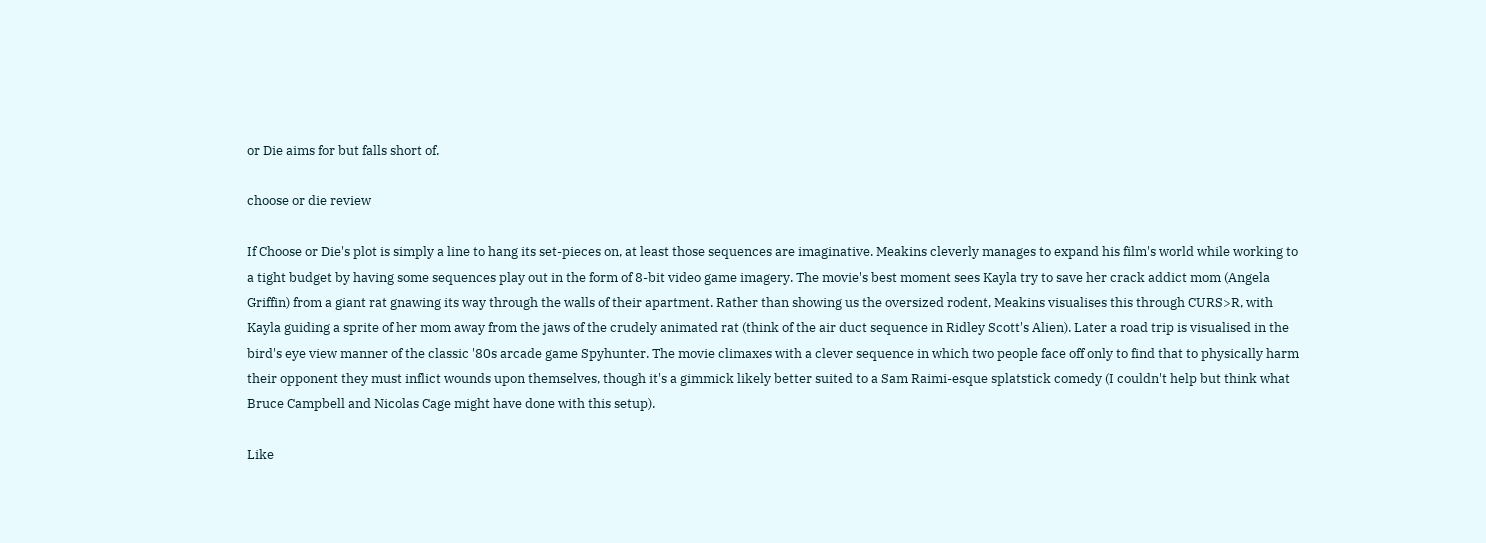or Die aims for but falls short of.

choose or die review

If Choose or Die's plot is simply a line to hang its set-pieces on, at least those sequences are imaginative. Meakins cleverly manages to expand his film's world while working to a tight budget by having some sequences play out in the form of 8-bit video game imagery. The movie's best moment sees Kayla try to save her crack addict mom (Angela Griffin) from a giant rat gnawing its way through the walls of their apartment. Rather than showing us the oversized rodent, Meakins visualises this through CURS>R, with Kayla guiding a sprite of her mom away from the jaws of the crudely animated rat (think of the air duct sequence in Ridley Scott's Alien). Later a road trip is visualised in the bird's eye view manner of the classic '80s arcade game Spyhunter. The movie climaxes with a clever sequence in which two people face off only to find that to physically harm their opponent they must inflict wounds upon themselves, though it's a gimmick likely better suited to a Sam Raimi-esque splatstick comedy (I couldn't help but think what Bruce Campbell and Nicolas Cage might have done with this setup).

Like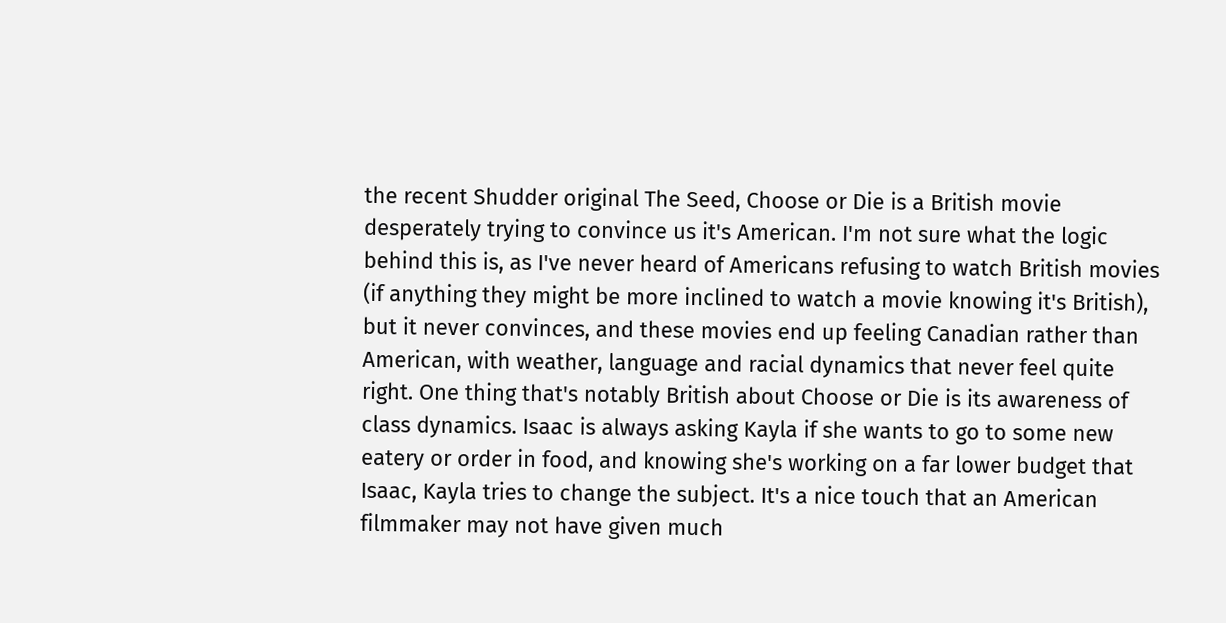the recent Shudder original The Seed, Choose or Die is a British movie desperately trying to convince us it's American. I'm not sure what the logic behind this is, as I've never heard of Americans refusing to watch British movies (if anything they might be more inclined to watch a movie knowing it's British), but it never convinces, and these movies end up feeling Canadian rather than American, with weather, language and racial dynamics that never feel quite right. One thing that's notably British about Choose or Die is its awareness of class dynamics. Isaac is always asking Kayla if she wants to go to some new eatery or order in food, and knowing she's working on a far lower budget that Isaac, Kayla tries to change the subject. It's a nice touch that an American filmmaker may not have given much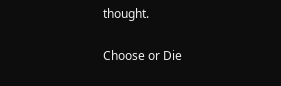thought.

Choose or Die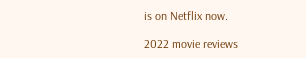is on Netflix now.

2022 movie reviews